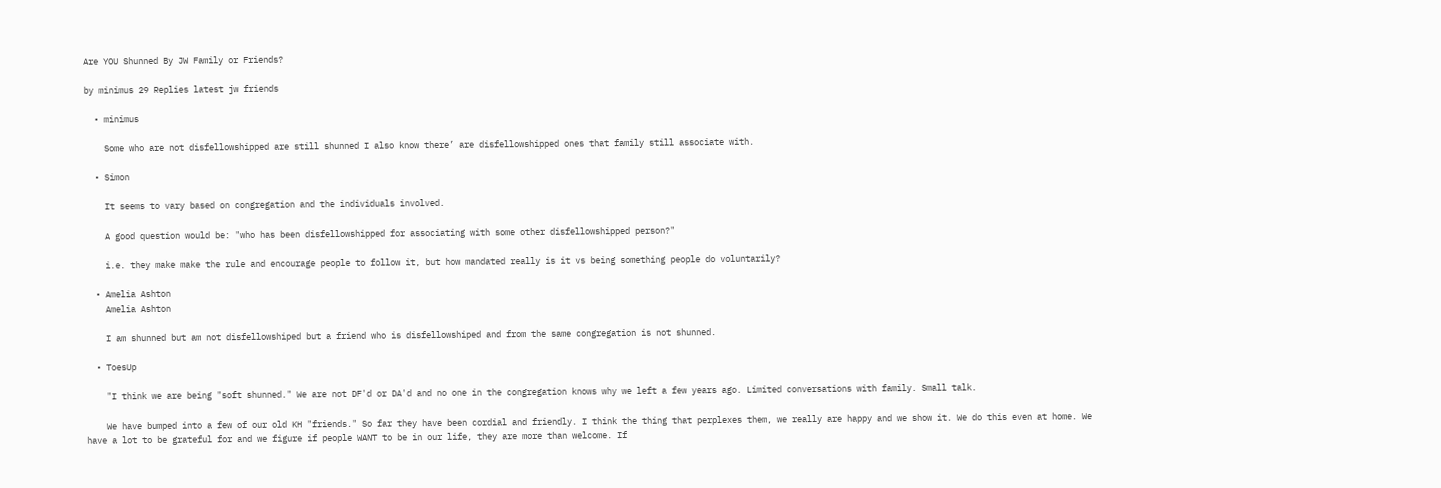Are YOU Shunned By JW Family or Friends?

by minimus 29 Replies latest jw friends

  • minimus

    Some who are not disfellowshipped are still shunned I also know there’ are disfellowshipped ones that family still associate with.

  • Simon

    It seems to vary based on congregation and the individuals involved.

    A good question would be: "who has been disfellowshipped for associating with some other disfellowshipped person?"

    i.e. they make make the rule and encourage people to follow it, but how mandated really is it vs being something people do voluntarily?

  • Amelia Ashton
    Amelia Ashton

    I am shunned but am not disfellowshiped but a friend who is disfellowshiped and from the same congregation is not shunned.

  • ToesUp

    "I think we are being "soft shunned." We are not DF'd or DA'd and no one in the congregation knows why we left a few years ago. Limited conversations with family. Small talk.

    We have bumped into a few of our old KH "friends." So far they have been cordial and friendly. I think the thing that perplexes them, we really are happy and we show it. We do this even at home. We have a lot to be grateful for and we figure if people WANT to be in our life, they are more than welcome. If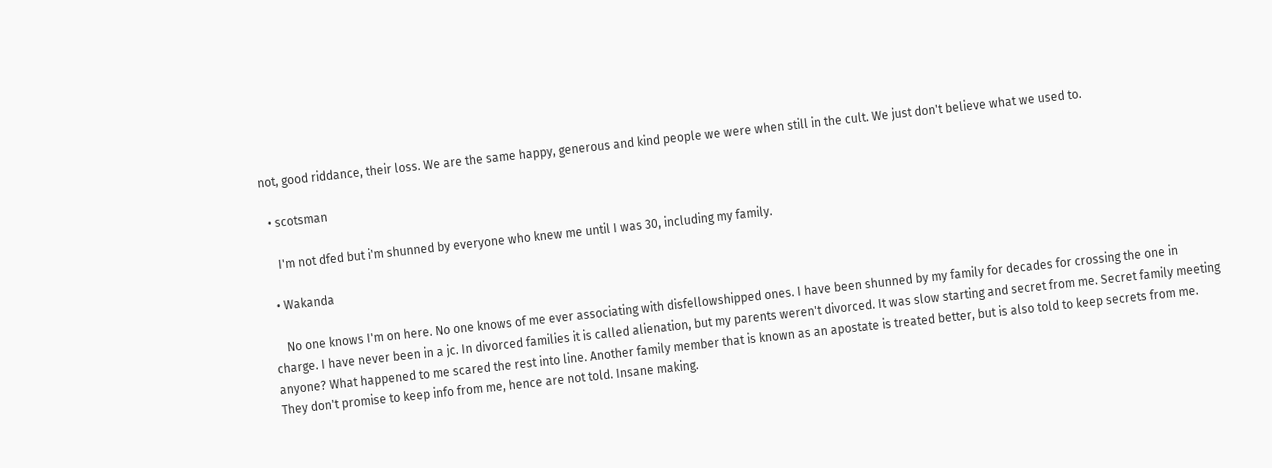not, good riddance, their loss. We are the same happy, generous and kind people we were when still in the cult. We just don't believe what we used to.

  • scotsman

    I'm not dfed but i'm shunned by everyone who knew me until I was 30, including my family.

  • Wakanda

    No one knows I'm on here. No one knows of me ever associating with disfellowshipped ones. I have been shunned by my family for decades for crossing the one in charge. I have never been in a jc. In divorced families it is called alienation, but my parents weren't divorced. It was slow starting and secret from me. Secret family meeting anyone? What happened to me scared the rest into line. Another family member that is known as an apostate is treated better, but is also told to keep secrets from me. They don't promise to keep info from me, hence are not told. Insane making.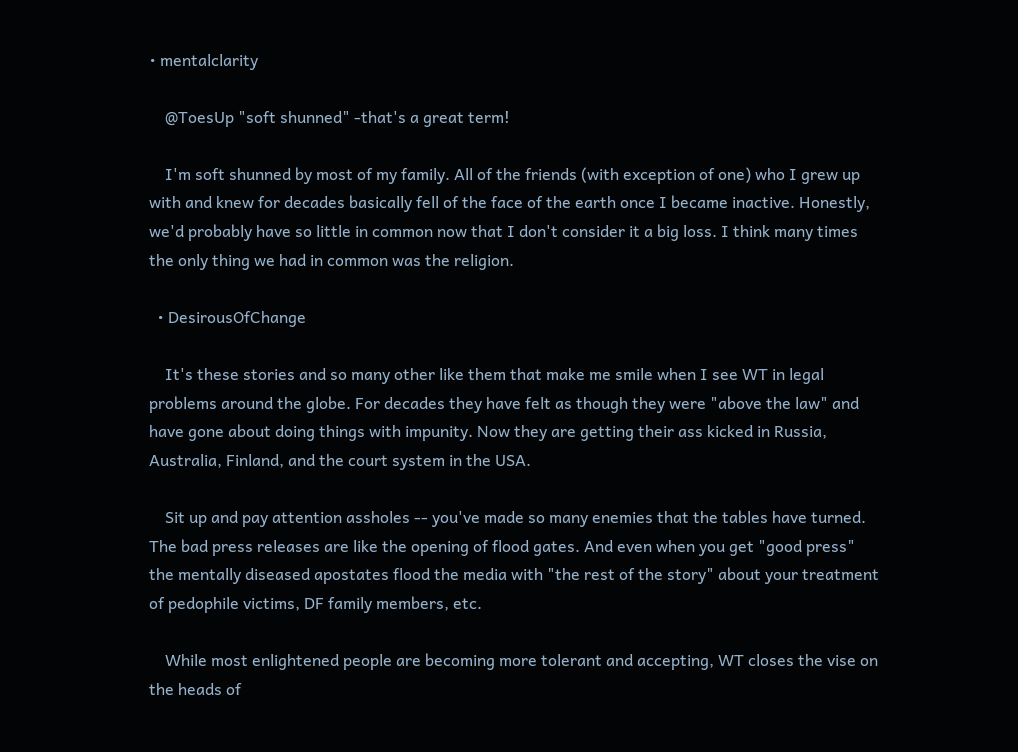• mentalclarity

    @ToesUp "soft shunned" -that's a great term!

    I'm soft shunned by most of my family. All of the friends (with exception of one) who I grew up with and knew for decades basically fell of the face of the earth once I became inactive. Honestly, we'd probably have so little in common now that I don't consider it a big loss. I think many times the only thing we had in common was the religion.

  • DesirousOfChange

    It's these stories and so many other like them that make me smile when I see WT in legal problems around the globe. For decades they have felt as though they were "above the law" and have gone about doing things with impunity. Now they are getting their ass kicked in Russia, Australia, Finland, and the court system in the USA.

    Sit up and pay attention assholes -- you've made so many enemies that the tables have turned. The bad press releases are like the opening of flood gates. And even when you get "good press" the mentally diseased apostates flood the media with "the rest of the story" about your treatment of pedophile victims, DF family members, etc.

    While most enlightened people are becoming more tolerant and accepting, WT closes the vise on the heads of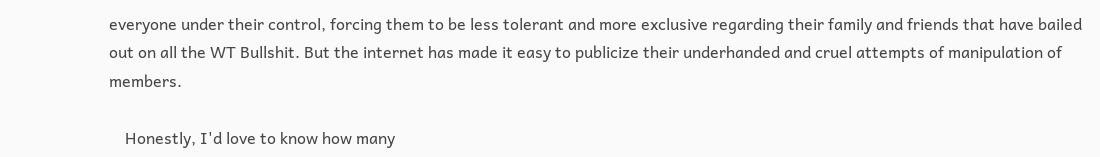everyone under their control, forcing them to be less tolerant and more exclusive regarding their family and friends that have bailed out on all the WT Bullshit. But the internet has made it easy to publicize their underhanded and cruel attempts of manipulation of members.

    Honestly, I'd love to know how many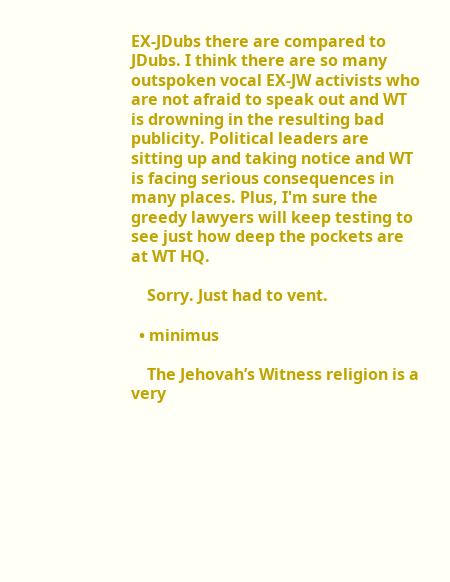EX-JDubs there are compared to JDubs. I think there are so many outspoken vocal EX-JW activists who are not afraid to speak out and WT is drowning in the resulting bad publicity. Political leaders are sitting up and taking notice and WT is facing serious consequences in many places. Plus, I'm sure the greedy lawyers will keep testing to see just how deep the pockets are at WT HQ.

    Sorry. Just had to vent.

  • minimus

    The Jehovah’s Witness religion is a very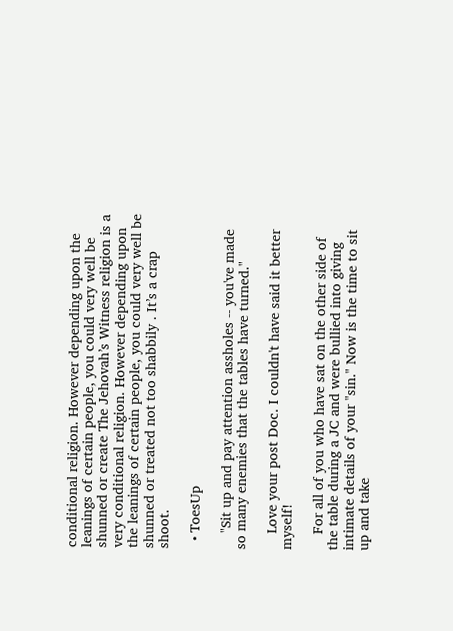conditional religion. However depending upon the leanings of certain people, you could very well be shunned or create The Jehovah’s Witness religion is a very conditional religion. However depending upon the leanings of certain people, you could very well be shunned or treated not too shabbily . It’s a crap shoot.

  • ToesUp

    "Sit up and pay attention assholes -- you've made so many enemies that the tables have turned."

    Love your post Doc. I couldn't have said it better myself!

    For all of you who have sat on the other side of the table during a JC and were bullied into giving intimate details of your "sin." Now is the time to sit up and take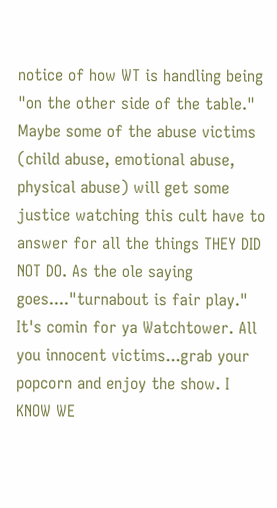notice of how WT is handling being "on the other side of the table." Maybe some of the abuse victims (child abuse, emotional abuse, physical abuse) will get some justice watching this cult have to answer for all the things THEY DID NOT DO. As the ole saying goes...."turnabout is fair play." It's comin for ya Watchtower. All you innocent victims...grab your popcorn and enjoy the show. I KNOW WE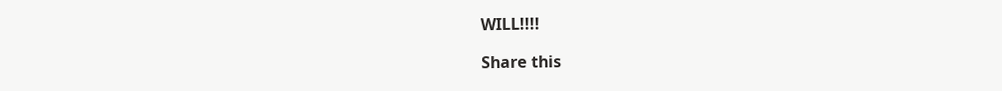WILL!!!!

Share this